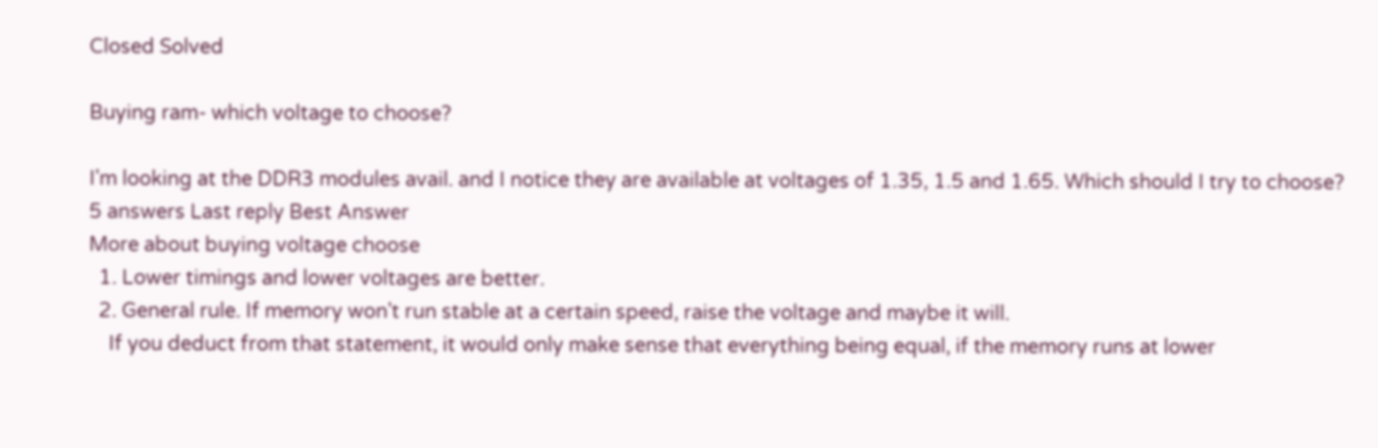Closed Solved

Buying ram- which voltage to choose?

I'm looking at the DDR3 modules avail. and I notice they are available at voltages of 1.35, 1.5 and 1.65. Which should I try to choose?
5 answers Last reply Best Answer
More about buying voltage choose
  1. Lower timings and lower voltages are better.
  2. General rule. If memory won't run stable at a certain speed, raise the voltage and maybe it will.
    If you deduct from that statement, it would only make sense that everything being equal, if the memory runs at lower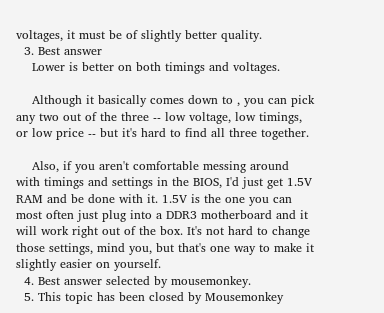voltages, it must be of slightly better quality.
  3. Best answer
    Lower is better on both timings and voltages.

    Although it basically comes down to , you can pick any two out of the three -- low voltage, low timings, or low price -- but it's hard to find all three together.

    Also, if you aren't comfortable messing around with timings and settings in the BIOS, I'd just get 1.5V RAM and be done with it. 1.5V is the one you can most often just plug into a DDR3 motherboard and it will work right out of the box. It's not hard to change those settings, mind you, but that's one way to make it slightly easier on yourself.
  4. Best answer selected by mousemonkey.
  5. This topic has been closed by Mousemonkey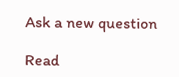Ask a new question

Read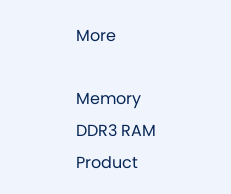More

Memory DDR3 RAM Product